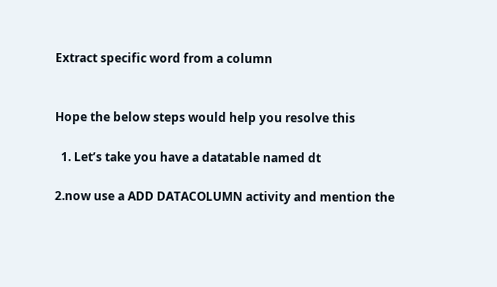Extract specific word from a column


Hope the below steps would help you resolve this

  1. Let’s take you have a datatable named dt

2.now use a ADD DATACOLUMN activity and mention the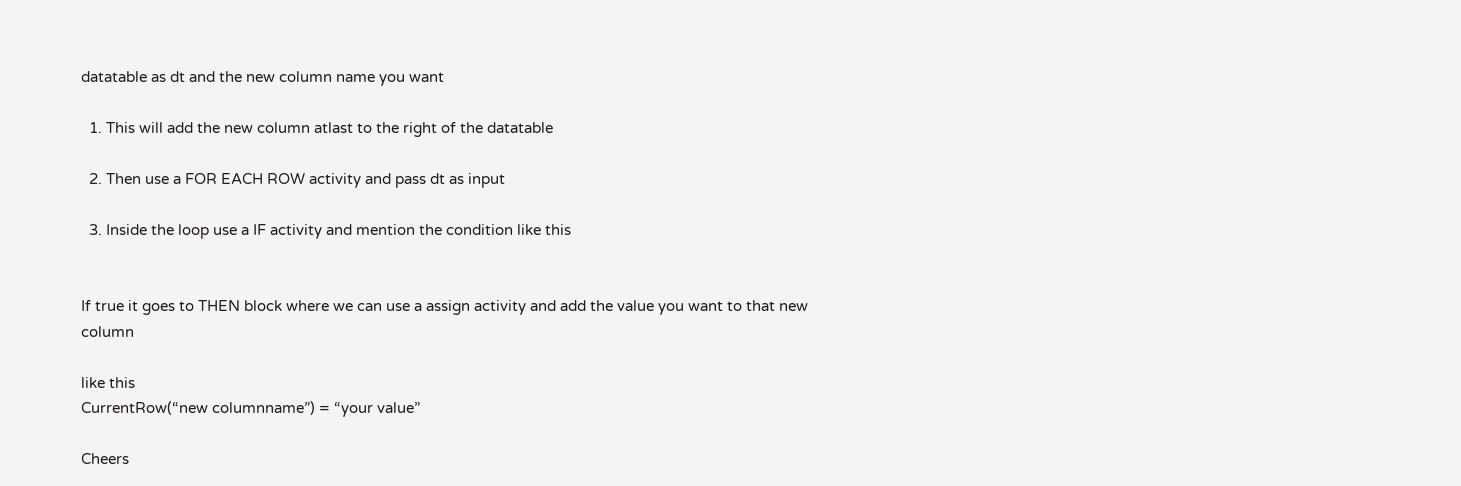datatable as dt and the new column name you want

  1. This will add the new column atlast to the right of the datatable

  2. Then use a FOR EACH ROW activity and pass dt as input

  3. Inside the loop use a IF activity and mention the condition like this


If true it goes to THEN block where we can use a assign activity and add the value you want to that new column

like this
CurrentRow(“new columnname”) = “your value”

Cheers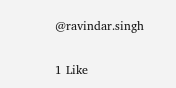@ravindar.singh

1 Like